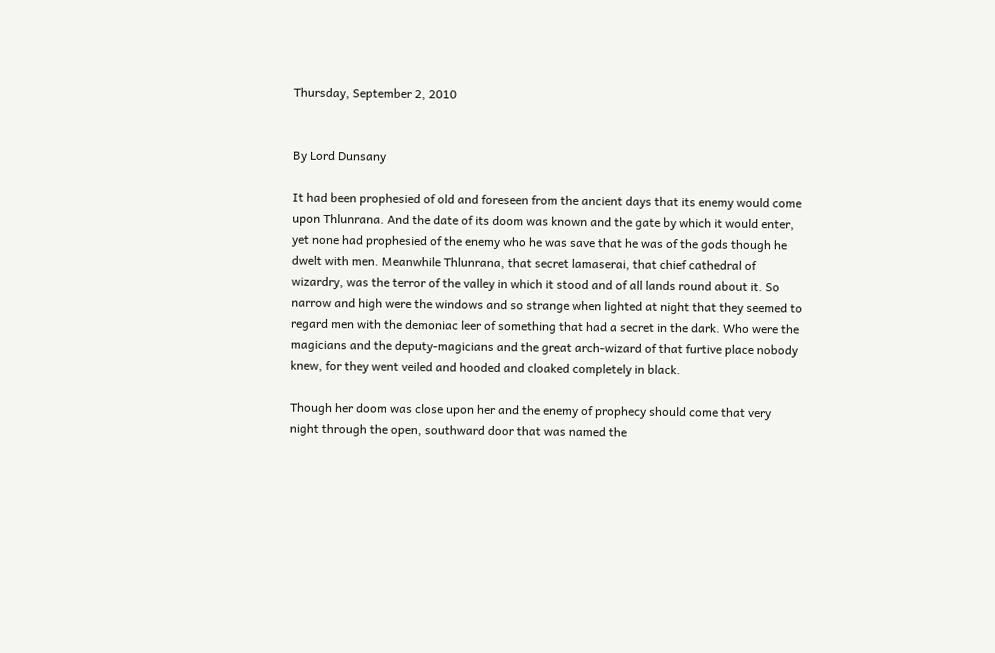Thursday, September 2, 2010


By Lord Dunsany

It had been prophesied of old and foreseen from the ancient days that its enemy would come upon Thlunrana. And the date of its doom was known and the gate by which it would enter, yet none had prophesied of the enemy who he was save that he was of the gods though he dwelt with men. Meanwhile Thlunrana, that secret lamaserai, that chief cathedral of wizardry, was the terror of the valley in which it stood and of all lands round about it. So narrow and high were the windows and so strange when lighted at night that they seemed to regard men with the demoniac leer of something that had a secret in the dark. Who were the magicians and the deputy-magicians and the great arch-wizard of that furtive place nobody knew, for they went veiled and hooded and cloaked completely in black.

Though her doom was close upon her and the enemy of prophecy should come that very night through the open, southward door that was named the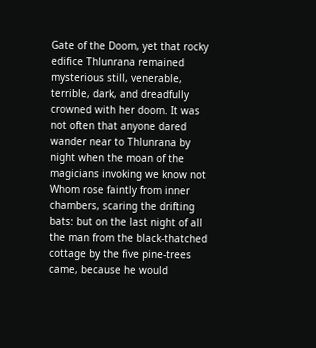Gate of the Doom, yet that rocky edifice Thlunrana remained mysterious still, venerable, terrible, dark, and dreadfully crowned with her doom. It was not often that anyone dared wander near to Thlunrana by night when the moan of the magicians invoking we know not Whom rose faintly from inner chambers, scaring the drifting bats: but on the last night of all the man from the black-thatched cottage by the five pine-trees came, because he would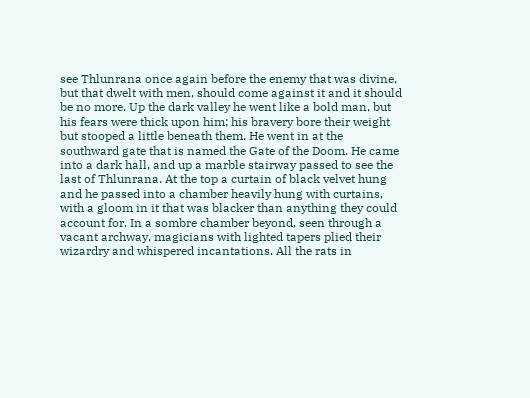see Thlunrana once again before the enemy that was divine, but that dwelt with men, should come against it and it should be no more. Up the dark valley he went like a bold man, but his fears were thick upon him; his bravery bore their weight but stooped a little beneath them. He went in at the southward gate that is named the Gate of the Doom. He came into a dark hall, and up a marble stairway passed to see the last of Thlunrana. At the top a curtain of black velvet hung and he passed into a chamber heavily hung with curtains, with a gloom in it that was blacker than anything they could account for. In a sombre chamber beyond, seen through a vacant archway, magicians with lighted tapers plied their wizardry and whispered incantations. All the rats in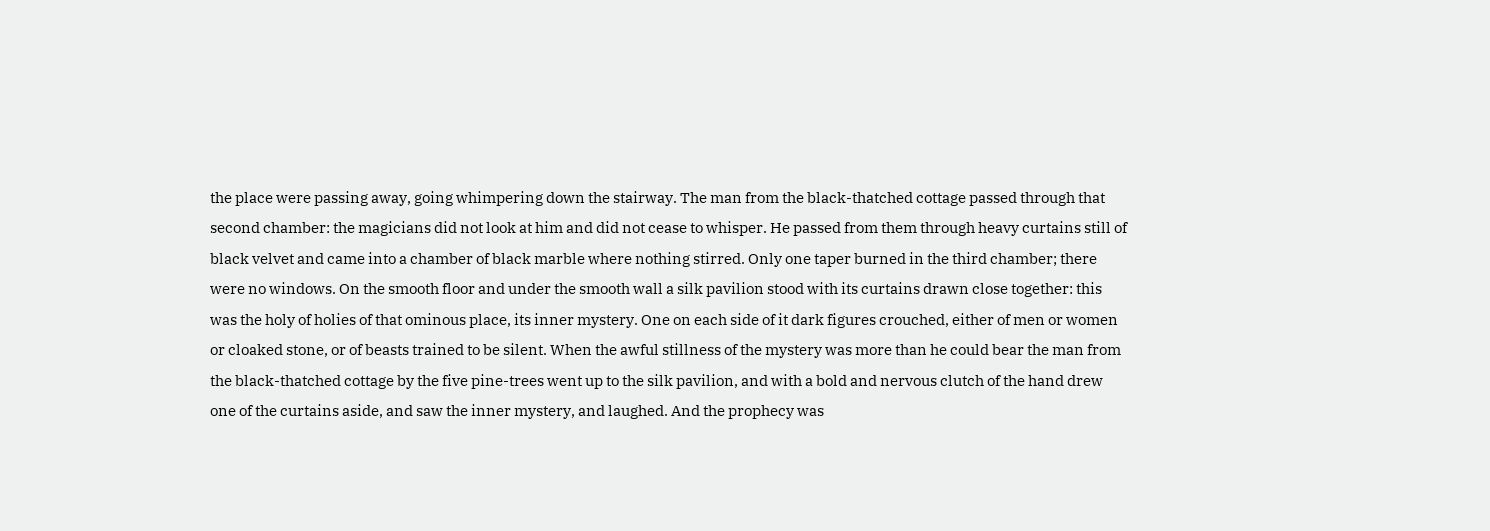the place were passing away, going whimpering down the stairway. The man from the black-thatched cottage passed through that second chamber: the magicians did not look at him and did not cease to whisper. He passed from them through heavy curtains still of black velvet and came into a chamber of black marble where nothing stirred. Only one taper burned in the third chamber; there were no windows. On the smooth floor and under the smooth wall a silk pavilion stood with its curtains drawn close together: this was the holy of holies of that ominous place, its inner mystery. One on each side of it dark figures crouched, either of men or women or cloaked stone, or of beasts trained to be silent. When the awful stillness of the mystery was more than he could bear the man from the black-thatched cottage by the five pine-trees went up to the silk pavilion, and with a bold and nervous clutch of the hand drew one of the curtains aside, and saw the inner mystery, and laughed. And the prophecy was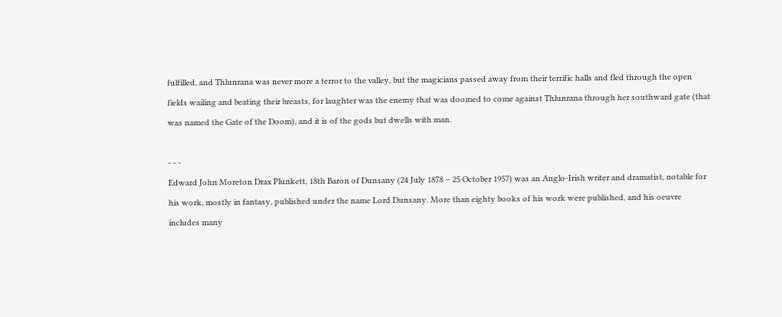fulfilled, and Thlunrana was never more a terror to the valley, but the magicians passed away from their terrific halls and fled through the open fields wailing and beating their breasts, for laughter was the enemy that was doomed to come against Thlunrana through her southward gate (that was named the Gate of the Doom), and it is of the gods but dwells with man.

- - -
Edward John Moreton Drax Plunkett, 18th Baron of Dunsany (24 July 1878 – 25 October 1957) was an Anglo-Irish writer and dramatist, notable for his work, mostly in fantasy, published under the name Lord Dunsany. More than eighty books of his work were published, and his oeuvre includes many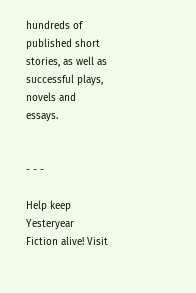hundreds of published short stories, as well as successful plays, novels and essays.


- - -

Help keep Yesteryear Fiction alive! Visit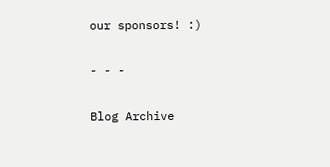our sponsors! :)

- - -

Blog Archive